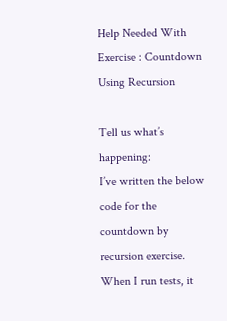Help Needed With Exercise : Countdown Using Recursion

Tell us what’s happening:
I’ve written the below code for the countdown by recursion exercise. When I run tests, it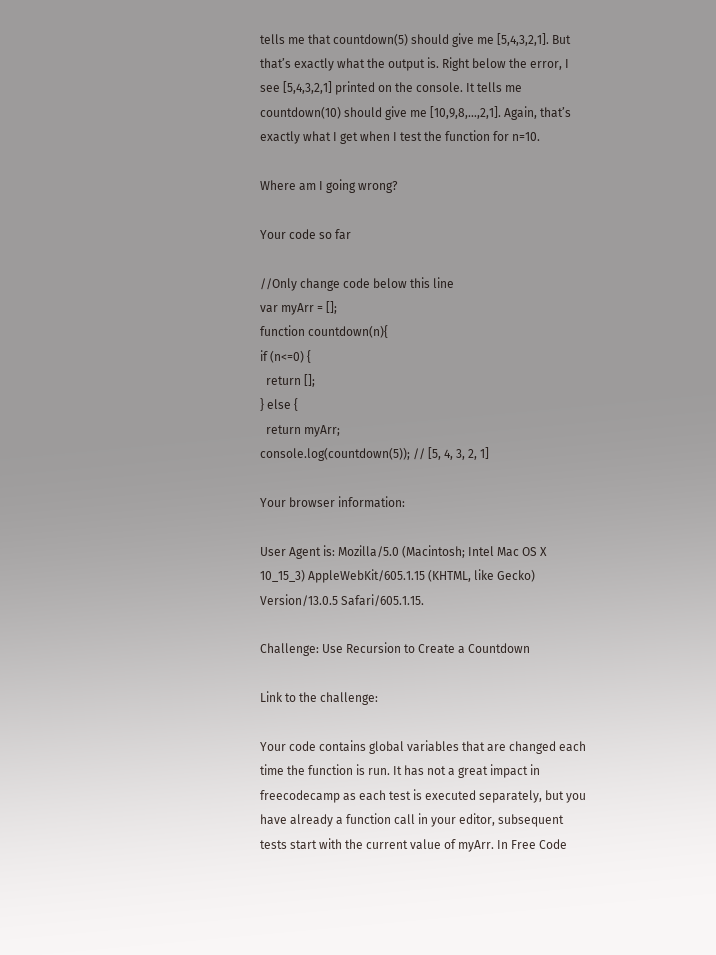tells me that countdown(5) should give me [5,4,3,2,1]. But that’s exactly what the output is. Right below the error, I see [5,4,3,2,1] printed on the console. It tells me countdown(10) should give me [10,9,8,…,2,1]. Again, that’s exactly what I get when I test the function for n=10.

Where am I going wrong?

Your code so far

//Only change code below this line
var myArr = [];
function countdown(n){
if (n<=0) {
  return [];
} else {
  return myArr;
console.log(countdown(5)); // [5, 4, 3, 2, 1]

Your browser information:

User Agent is: Mozilla/5.0 (Macintosh; Intel Mac OS X 10_15_3) AppleWebKit/605.1.15 (KHTML, like Gecko) Version/13.0.5 Safari/605.1.15.

Challenge: Use Recursion to Create a Countdown

Link to the challenge:

Your code contains global variables that are changed each time the function is run. It has not a great impact in freecodecamp as each test is executed separately, but you have already a function call in your editor, subsequent tests start with the current value of myArr. In Free Code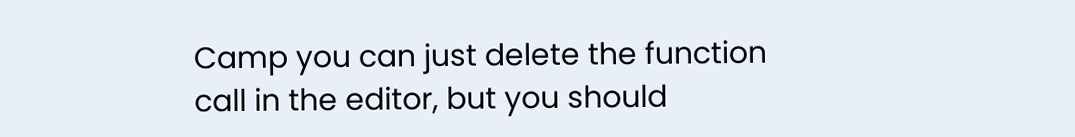Camp you can just delete the function call in the editor, but you should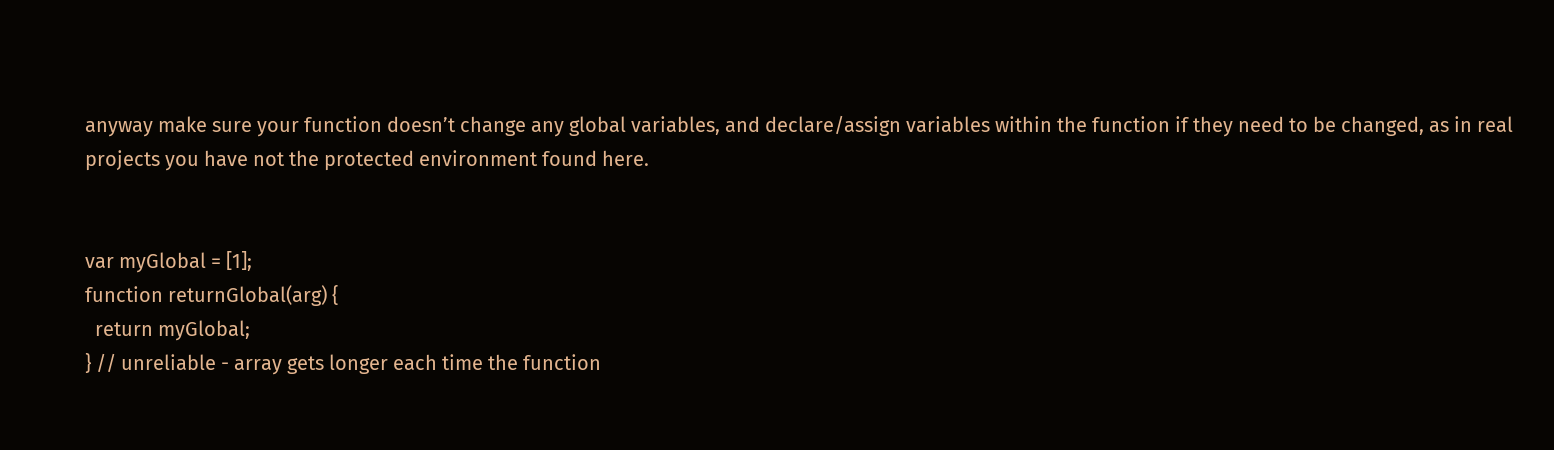anyway make sure your function doesn’t change any global variables, and declare/assign variables within the function if they need to be changed, as in real projects you have not the protected environment found here.


var myGlobal = [1];
function returnGlobal(arg) {
  return myGlobal;
} // unreliable - array gets longer each time the function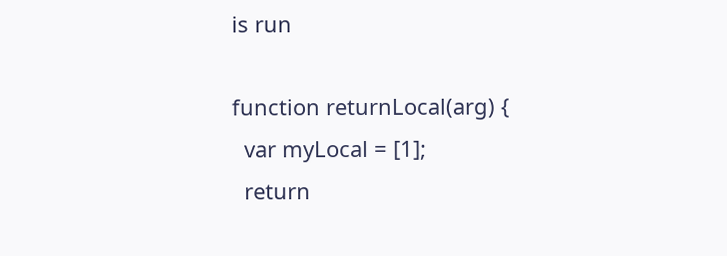is run

function returnLocal(arg) {
  var myLocal = [1];
  return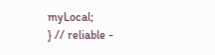myLocal;
} // reliable -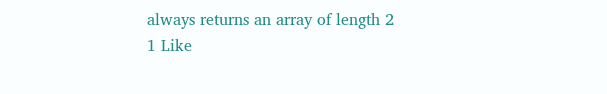always returns an array of length 2
1 Like